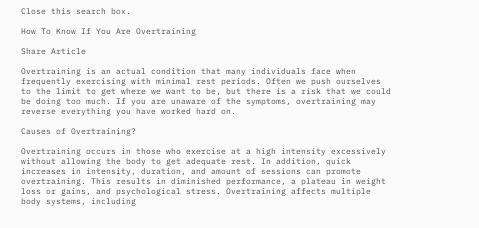Close this search box.

How To Know If You Are Overtraining

Share Article

Overtraining is an actual condition that many individuals face when frequently exercising with minimal rest periods. Often we push ourselves to the limit to get where we want to be, but there is a risk that we could be doing too much. If you are unaware of the symptoms, overtraining may reverse everything you have worked hard on.

Causes of Overtraining?

Overtraining occurs in those who exercise at a high intensity excessively without allowing the body to get adequate rest. In addition, quick increases in intensity, duration, and amount of sessions can promote overtraining. This results in diminished performance, a plateau in weight loss or gains, and psychological stress. Overtraining affects multiple body systems, including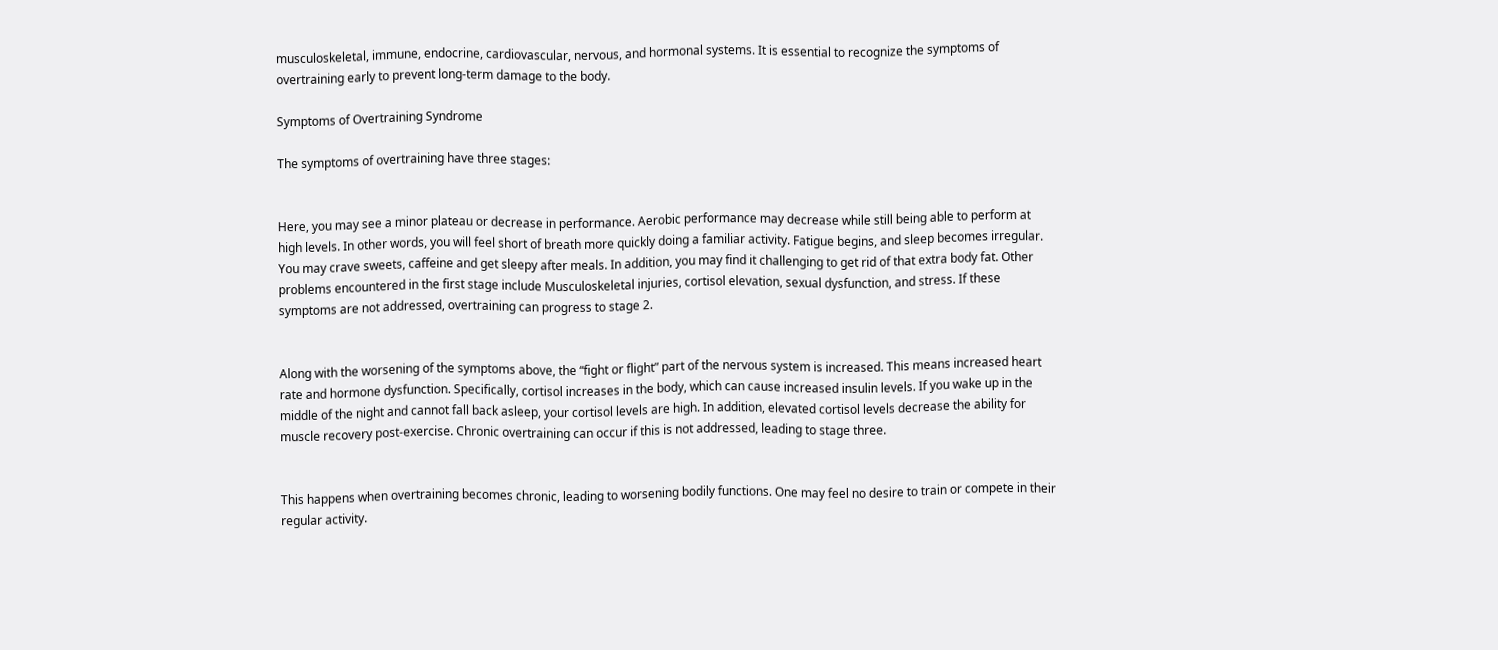musculoskeletal, immune, endocrine, cardiovascular, nervous, and hormonal systems. It is essential to recognize the symptoms of overtraining early to prevent long-term damage to the body.

Symptoms of Overtraining Syndrome

The symptoms of overtraining have three stages:


Here, you may see a minor plateau or decrease in performance. Aerobic performance may decrease while still being able to perform at high levels. In other words, you will feel short of breath more quickly doing a familiar activity. Fatigue begins, and sleep becomes irregular. You may crave sweets, caffeine and get sleepy after meals. In addition, you may find it challenging to get rid of that extra body fat. Other problems encountered in the first stage include Musculoskeletal injuries, cortisol elevation, sexual dysfunction, and stress. If these symptoms are not addressed, overtraining can progress to stage 2.


Along with the worsening of the symptoms above, the “fight or flight” part of the nervous system is increased. This means increased heart rate and hormone dysfunction. Specifically, cortisol increases in the body, which can cause increased insulin levels. If you wake up in the middle of the night and cannot fall back asleep, your cortisol levels are high. In addition, elevated cortisol levels decrease the ability for muscle recovery post-exercise. Chronic overtraining can occur if this is not addressed, leading to stage three.


This happens when overtraining becomes chronic, leading to worsening bodily functions. One may feel no desire to train or compete in their regular activity.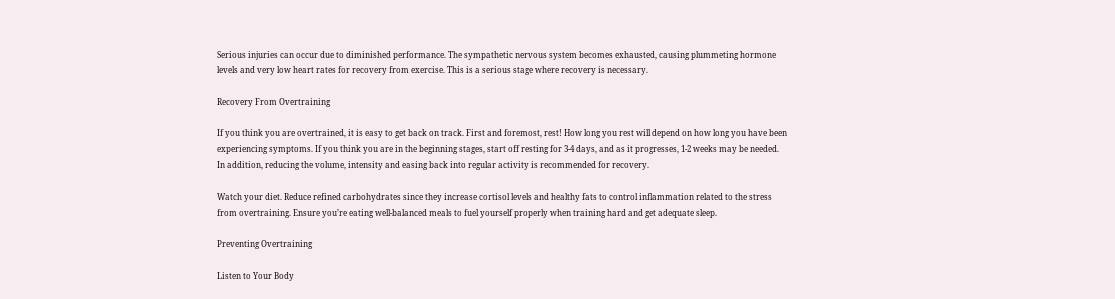Serious injuries can occur due to diminished performance. The sympathetic nervous system becomes exhausted, causing plummeting hormone levels and very low heart rates for recovery from exercise. This is a serious stage where recovery is necessary.

Recovery From Overtraining

If you think you are overtrained, it is easy to get back on track. First and foremost, rest! How long you rest will depend on how long you have been experiencing symptoms. If you think you are in the beginning stages, start off resting for 3-4 days, and as it progresses, 1-2 weeks may be needed. In addition, reducing the volume, intensity and easing back into regular activity is recommended for recovery.

Watch your diet. Reduce refined carbohydrates since they increase cortisol levels and healthy fats to control inflammation related to the stress from overtraining. Ensure you’re eating well-balanced meals to fuel yourself properly when training hard and get adequate sleep.

Preventing Overtraining

Listen to Your Body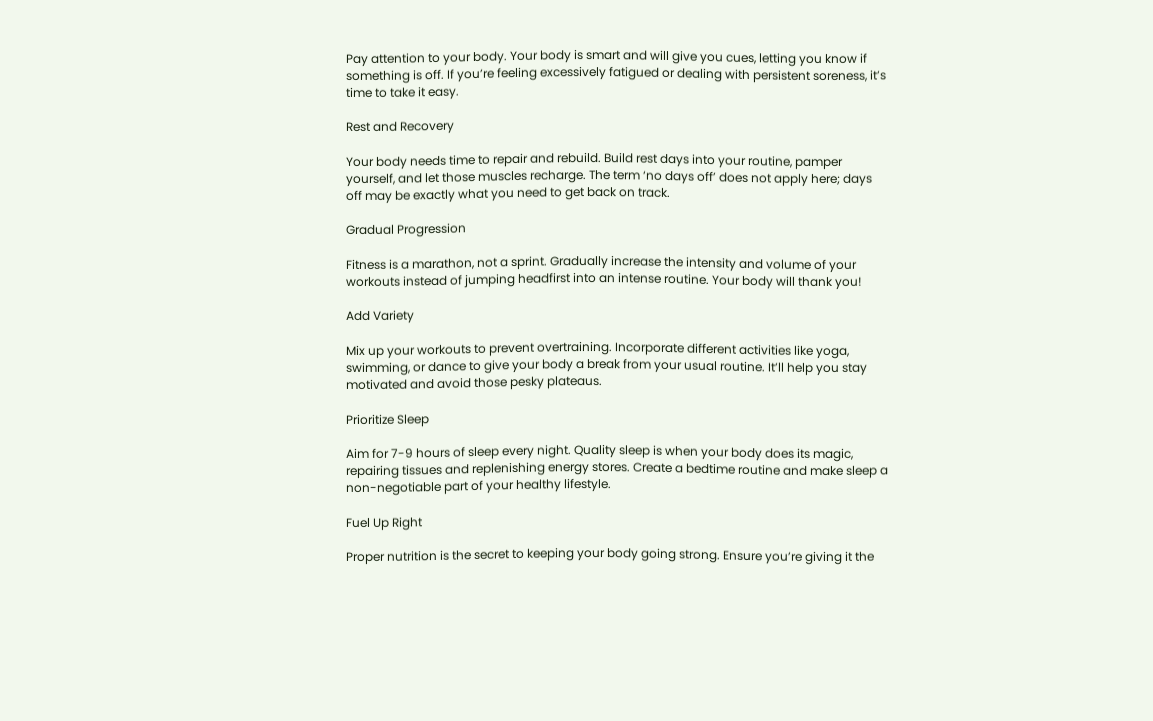Pay attention to your body. Your body is smart and will give you cues, letting you know if something is off. If you’re feeling excessively fatigued or dealing with persistent soreness, it’s time to take it easy.

Rest and Recovery

Your body needs time to repair and rebuild. Build rest days into your routine, pamper yourself, and let those muscles recharge. The term ‘no days off’ does not apply here; days off may be exactly what you need to get back on track.

Gradual Progression

Fitness is a marathon, not a sprint. Gradually increase the intensity and volume of your workouts instead of jumping headfirst into an intense routine. Your body will thank you!

Add Variety

Mix up your workouts to prevent overtraining. Incorporate different activities like yoga, swimming, or dance to give your body a break from your usual routine. It’ll help you stay motivated and avoid those pesky plateaus.

Prioritize Sleep

Aim for 7-9 hours of sleep every night. Quality sleep is when your body does its magic, repairing tissues and replenishing energy stores. Create a bedtime routine and make sleep a non-negotiable part of your healthy lifestyle.

Fuel Up Right

Proper nutrition is the secret to keeping your body going strong. Ensure you’re giving it the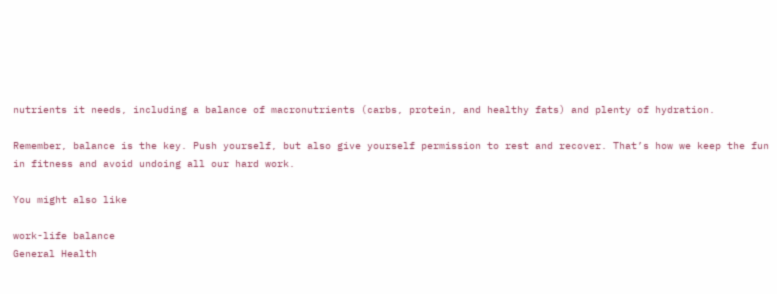nutrients it needs, including a balance of macronutrients (carbs, protein, and healthy fats) and plenty of hydration.

Remember, balance is the key. Push yourself, but also give yourself permission to rest and recover. That’s how we keep the fun in fitness and avoid undoing all our hard work.

You might also like

work-life balance
General Health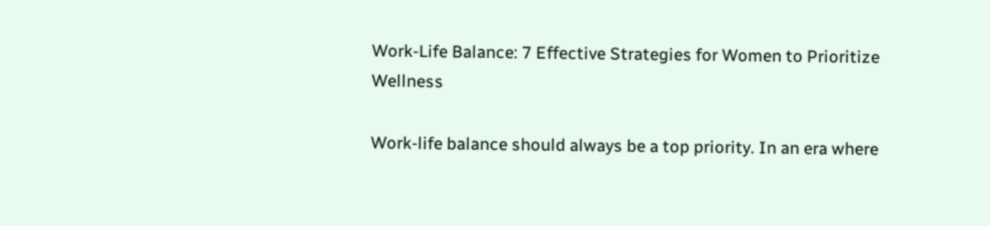Work-Life Balance: 7 Effective Strategies for Women to Prioritize Wellness

Work-life balance should always be a top priority. In an era where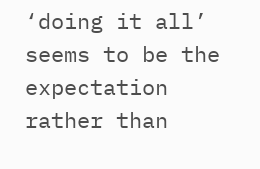‘doing it all’ seems to be the expectation rather than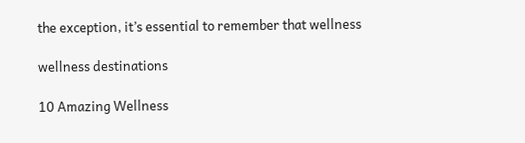the exception, it’s essential to remember that wellness

wellness destinations

10 Amazing Wellness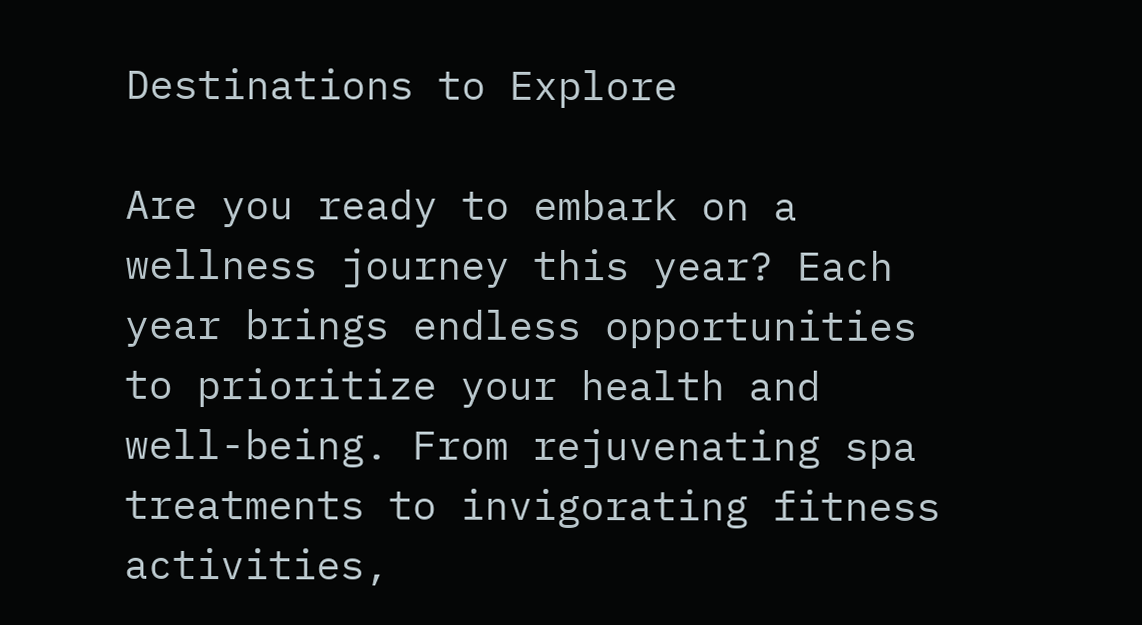Destinations to Explore

Are you ready to embark on a wellness journey this year? Each year brings endless opportunities to prioritize your health and well-being. From rejuvenating spa treatments to invigorating fitness activities,